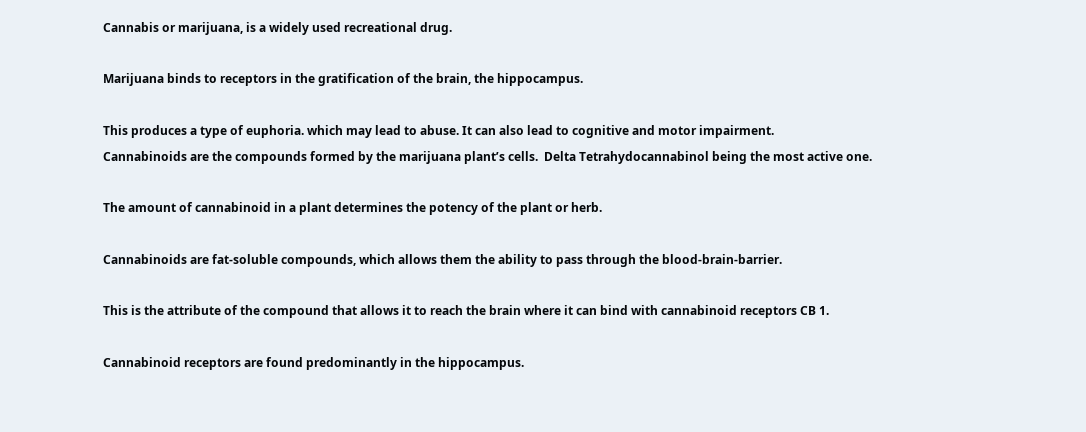Cannabis or marijuana, is a widely used recreational drug.

Marijuana binds to receptors in the gratification of the brain, the hippocampus.

This produces a type of euphoria. which may lead to abuse. It can also lead to cognitive and motor impairment.
Cannabinoids are the compounds formed by the marijuana plant’s cells.  Delta Tetrahydocannabinol being the most active one.

The amount of cannabinoid in a plant determines the potency of the plant or herb.

Cannabinoids are fat-soluble compounds, which allows them the ability to pass through the blood-brain-barrier.

This is the attribute of the compound that allows it to reach the brain where it can bind with cannabinoid receptors CB 1.

Cannabinoid receptors are found predominantly in the hippocampus.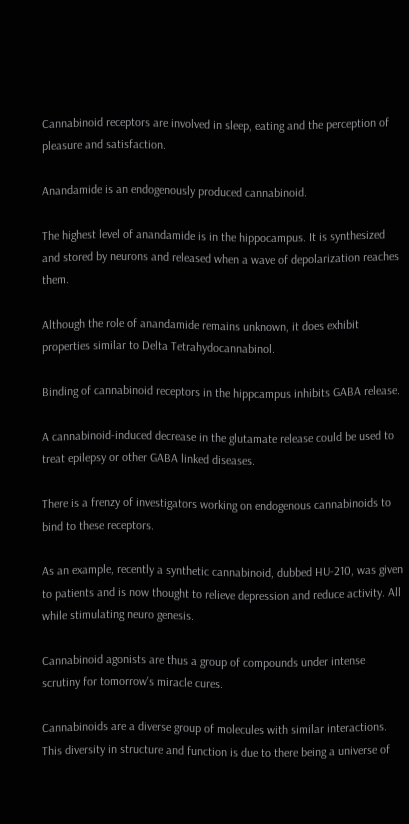Cannabinoid receptors are involved in sleep, eating and the perception of pleasure and satisfaction.

Anandamide is an endogenously produced cannabinoid.

The highest level of anandamide is in the hippocampus. It is synthesized and stored by neurons and released when a wave of depolarization reaches them.

Although the role of anandamide remains unknown, it does exhibit  properties similar to Delta Tetrahydocannabinol.

Binding of cannabinoid receptors in the hippcampus inhibits GABA release.

A cannabinoid-induced decrease in the glutamate release could be used to treat epilepsy or other GABA linked diseases.

There is a frenzy of investigators working on endogenous cannabinoids to bind to these receptors.

As an example, recently a synthetic cannabinoid, dubbed HU-210, was given to patients and is now thought to relieve depression and reduce activity. All while stimulating neuro genesis.

Cannabinoid agonists are thus a group of compounds under intense scrutiny for tomorrow's miracle cures.

Cannabinoids are a diverse group of molecules with similar interactions. This diversity in structure and function is due to there being a universe of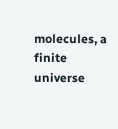molecules, a finite universe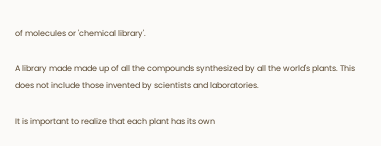of molecules or 'chemical library'.

A library made made up of all the compounds synthesized by all the world's plants. This does not include those invented by scientists and laboratories.

It is important to realize that each plant has its own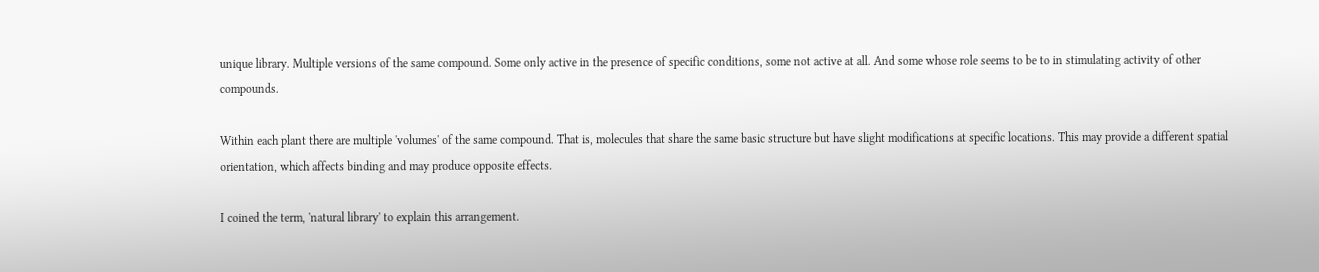unique library. Multiple versions of the same compound. Some only active in the presence of specific conditions, some not active at all. And some whose role seems to be to in stimulating activity of other compounds.

Within each plant there are multiple 'volumes' of the same compound. That is, molecules that share the same basic structure but have slight modifications at specific locations. This may provide a different spatial orientation, which affects binding and may produce opposite effects.

I coined the term, 'natural library' to explain this arrangement.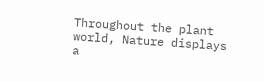Throughout the plant world, Nature displays a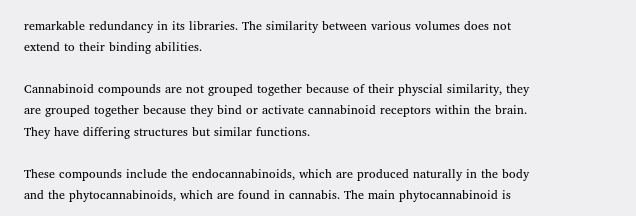remarkable redundancy in its libraries. The similarity between various volumes does not extend to their binding abilities.

Cannabinoid compounds are not grouped together because of their physcial similarity, they are grouped together because they bind or activate cannabinoid receptors within the brain. They have differing structures but similar functions.

These compounds include the endocannabinoids, which are produced naturally in the body and the phytocannabinoids, which are found in cannabis. The main phytocannabinoid is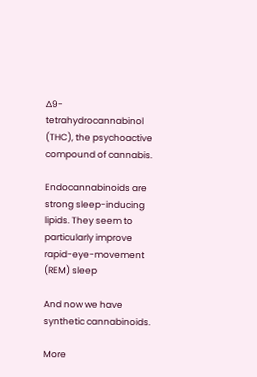∆9-tetrahydrocannabinol (THC), the psychoactive compound of cannabis.

Endocannabinoids are strong sleep-inducing lipids. They seem to particularly improve rapid-eye-movement (REM) sleep

And now we have synthetic cannabinoids.

More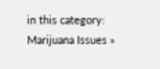in this category: Marijuana Issues »